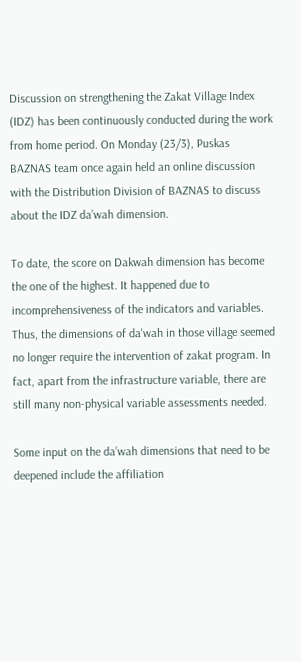Discussion on strengthening the Zakat Village Index (IDZ) has been continuously conducted during the work from home period. On Monday (23/3), Puskas BAZNAS team once again held an online discussion with the Distribution Division of BAZNAS to discuss about the IDZ da’wah dimension.

To date, the score on Dakwah dimension has become the one of the highest. It happened due to incomprehensiveness of the indicators and variables. Thus, the dimensions of da'wah in those village seemed no longer require the intervention of zakat program. In fact, apart from the infrastructure variable, there are still many non-physical variable assessments needed.

Some input on the da’wah dimensions that need to be deepened include the affiliation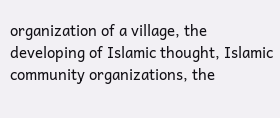organization of a village, the developing of Islamic thought, Islamic community organizations, the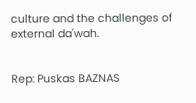culture and the challenges of external da'wah.


Rep: Puskas BAZNAS